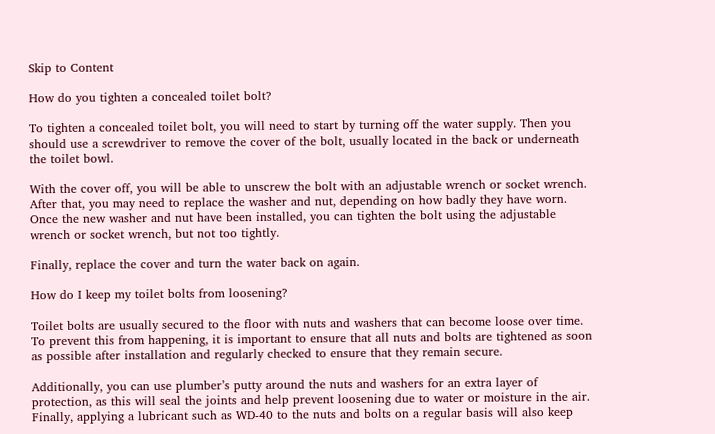Skip to Content

How do you tighten a concealed toilet bolt?

To tighten a concealed toilet bolt, you will need to start by turning off the water supply. Then you should use a screwdriver to remove the cover of the bolt, usually located in the back or underneath the toilet bowl.

With the cover off, you will be able to unscrew the bolt with an adjustable wrench or socket wrench. After that, you may need to replace the washer and nut, depending on how badly they have worn. Once the new washer and nut have been installed, you can tighten the bolt using the adjustable wrench or socket wrench, but not too tightly.

Finally, replace the cover and turn the water back on again.

How do I keep my toilet bolts from loosening?

Toilet bolts are usually secured to the floor with nuts and washers that can become loose over time. To prevent this from happening, it is important to ensure that all nuts and bolts are tightened as soon as possible after installation and regularly checked to ensure that they remain secure.

Additionally, you can use plumber’s putty around the nuts and washers for an extra layer of protection, as this will seal the joints and help prevent loosening due to water or moisture in the air. Finally, applying a lubricant such as WD-40 to the nuts and bolts on a regular basis will also keep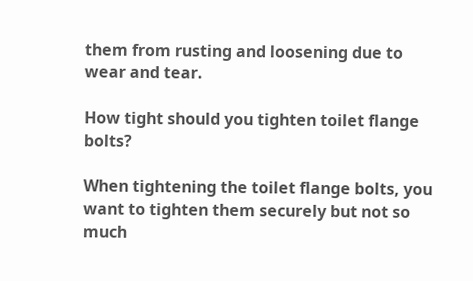them from rusting and loosening due to wear and tear.

How tight should you tighten toilet flange bolts?

When tightening the toilet flange bolts, you want to tighten them securely but not so much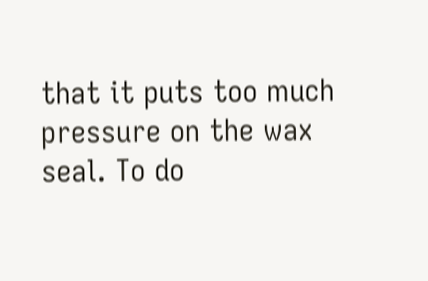that it puts too much pressure on the wax seal. To do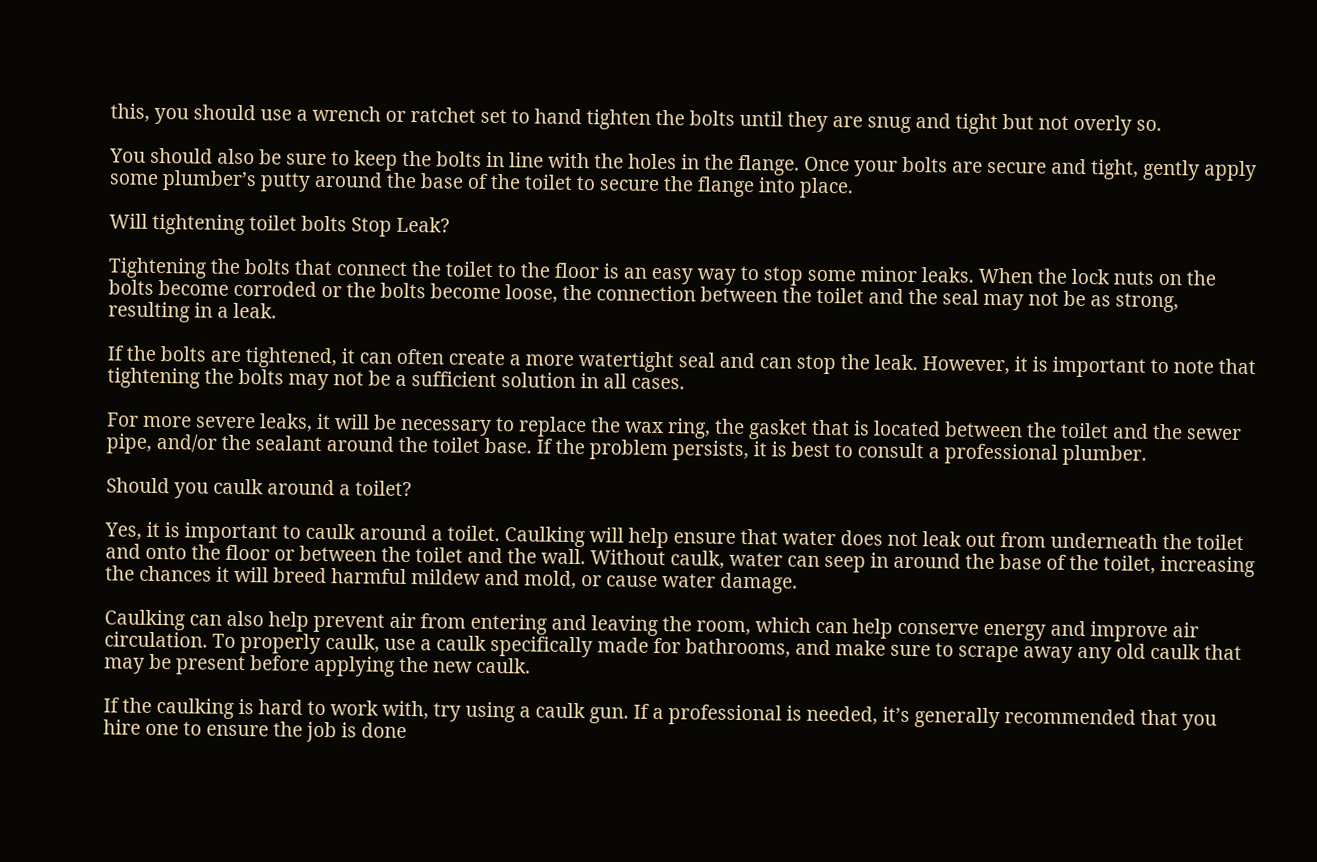this, you should use a wrench or ratchet set to hand tighten the bolts until they are snug and tight but not overly so.

You should also be sure to keep the bolts in line with the holes in the flange. Once your bolts are secure and tight, gently apply some plumber’s putty around the base of the toilet to secure the flange into place.

Will tightening toilet bolts Stop Leak?

Tightening the bolts that connect the toilet to the floor is an easy way to stop some minor leaks. When the lock nuts on the bolts become corroded or the bolts become loose, the connection between the toilet and the seal may not be as strong, resulting in a leak.

If the bolts are tightened, it can often create a more watertight seal and can stop the leak. However, it is important to note that tightening the bolts may not be a sufficient solution in all cases.

For more severe leaks, it will be necessary to replace the wax ring, the gasket that is located between the toilet and the sewer pipe, and/or the sealant around the toilet base. If the problem persists, it is best to consult a professional plumber.

Should you caulk around a toilet?

Yes, it is important to caulk around a toilet. Caulking will help ensure that water does not leak out from underneath the toilet and onto the floor or between the toilet and the wall. Without caulk, water can seep in around the base of the toilet, increasing the chances it will breed harmful mildew and mold, or cause water damage.

Caulking can also help prevent air from entering and leaving the room, which can help conserve energy and improve air circulation. To properly caulk, use a caulk specifically made for bathrooms, and make sure to scrape away any old caulk that may be present before applying the new caulk.

If the caulking is hard to work with, try using a caulk gun. If a professional is needed, it’s generally recommended that you hire one to ensure the job is done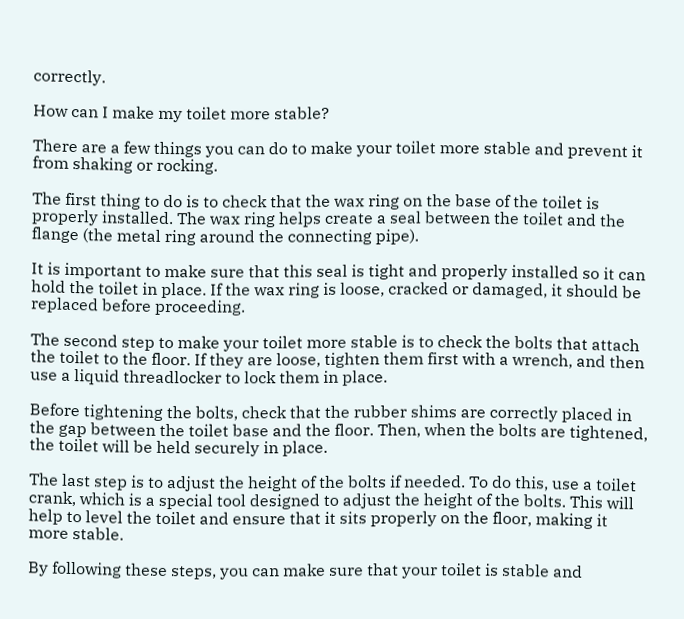correctly.

How can I make my toilet more stable?

There are a few things you can do to make your toilet more stable and prevent it from shaking or rocking.

The first thing to do is to check that the wax ring on the base of the toilet is properly installed. The wax ring helps create a seal between the toilet and the flange (the metal ring around the connecting pipe).

It is important to make sure that this seal is tight and properly installed so it can hold the toilet in place. If the wax ring is loose, cracked or damaged, it should be replaced before proceeding.

The second step to make your toilet more stable is to check the bolts that attach the toilet to the floor. If they are loose, tighten them first with a wrench, and then use a liquid threadlocker to lock them in place.

Before tightening the bolts, check that the rubber shims are correctly placed in the gap between the toilet base and the floor. Then, when the bolts are tightened, the toilet will be held securely in place.

The last step is to adjust the height of the bolts if needed. To do this, use a toilet crank, which is a special tool designed to adjust the height of the bolts. This will help to level the toilet and ensure that it sits properly on the floor, making it more stable.

By following these steps, you can make sure that your toilet is stable and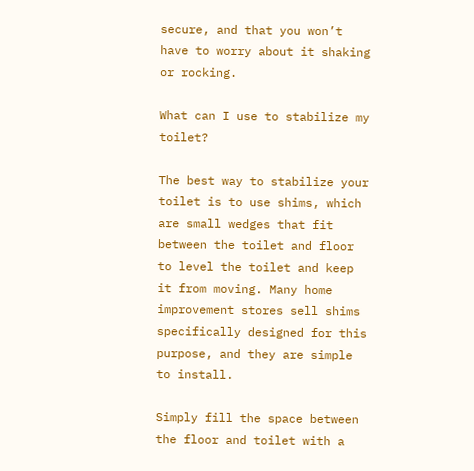secure, and that you won’t have to worry about it shaking or rocking.

What can I use to stabilize my toilet?

The best way to stabilize your toilet is to use shims, which are small wedges that fit between the toilet and floor to level the toilet and keep it from moving. Many home improvement stores sell shims specifically designed for this purpose, and they are simple to install.

Simply fill the space between the floor and toilet with a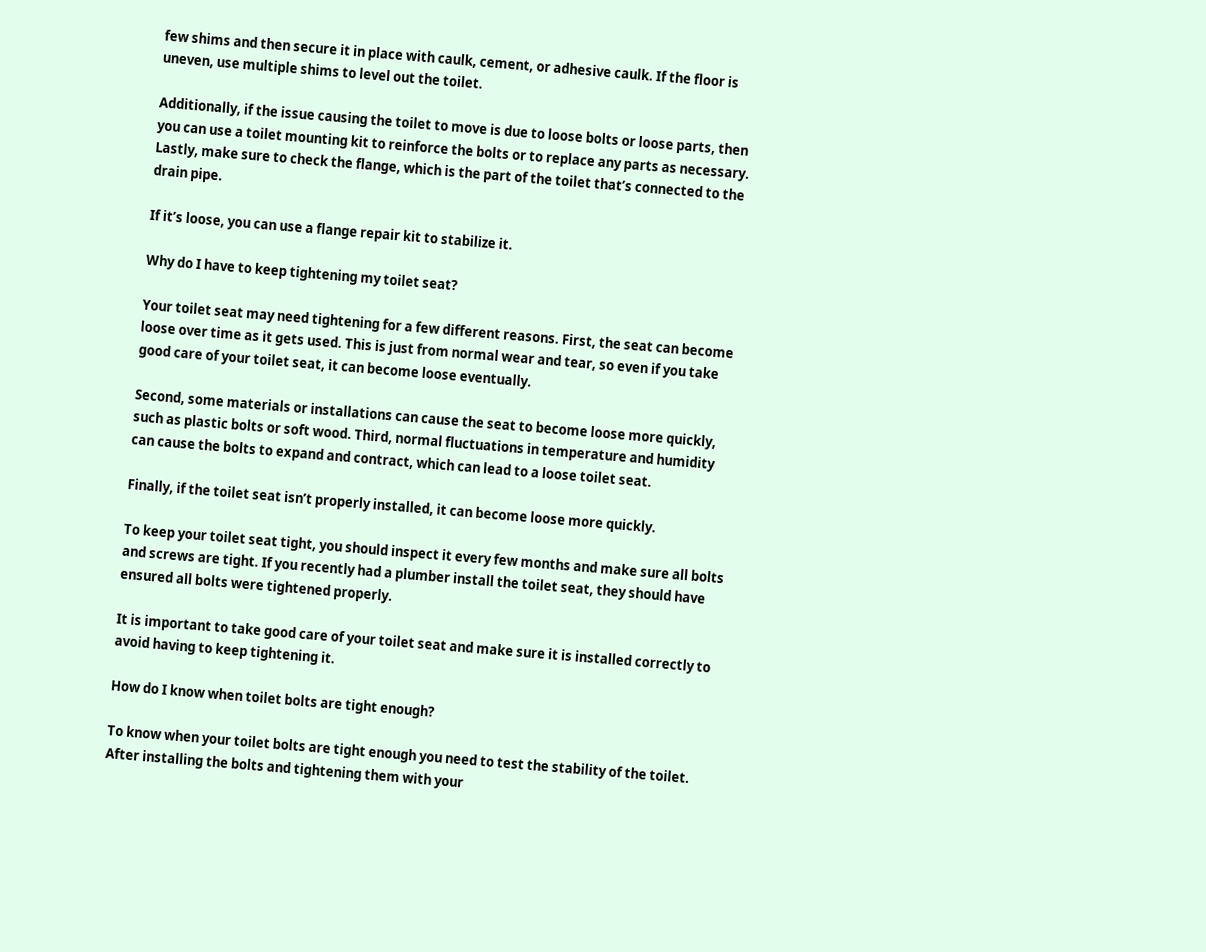few shims and then secure it in place with caulk, cement, or adhesive caulk. If the floor is uneven, use multiple shims to level out the toilet.

Additionally, if the issue causing the toilet to move is due to loose bolts or loose parts, then you can use a toilet mounting kit to reinforce the bolts or to replace any parts as necessary. Lastly, make sure to check the flange, which is the part of the toilet that’s connected to the drain pipe.

If it’s loose, you can use a flange repair kit to stabilize it.

Why do I have to keep tightening my toilet seat?

Your toilet seat may need tightening for a few different reasons. First, the seat can become loose over time as it gets used. This is just from normal wear and tear, so even if you take good care of your toilet seat, it can become loose eventually.

Second, some materials or installations can cause the seat to become loose more quickly, such as plastic bolts or soft wood. Third, normal fluctuations in temperature and humidity can cause the bolts to expand and contract, which can lead to a loose toilet seat.

Finally, if the toilet seat isn’t properly installed, it can become loose more quickly.

To keep your toilet seat tight, you should inspect it every few months and make sure all bolts and screws are tight. If you recently had a plumber install the toilet seat, they should have ensured all bolts were tightened properly.

It is important to take good care of your toilet seat and make sure it is installed correctly to avoid having to keep tightening it.

How do I know when toilet bolts are tight enough?

To know when your toilet bolts are tight enough you need to test the stability of the toilet. After installing the bolts and tightening them with your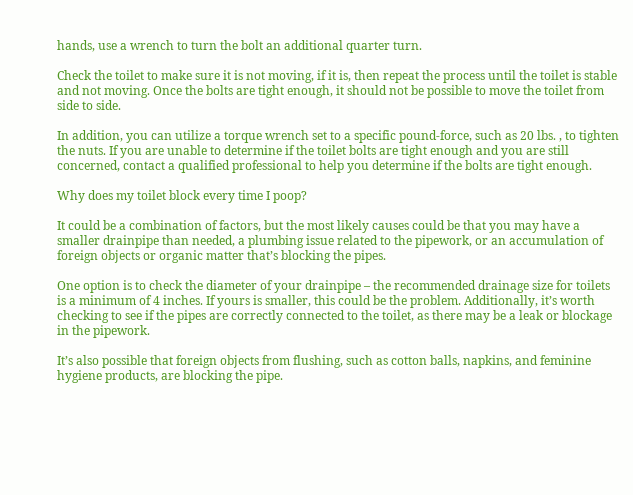hands, use a wrench to turn the bolt an additional quarter turn.

Check the toilet to make sure it is not moving, if it is, then repeat the process until the toilet is stable and not moving. Once the bolts are tight enough, it should not be possible to move the toilet from side to side.

In addition, you can utilize a torque wrench set to a specific pound-force, such as 20 lbs. , to tighten the nuts. If you are unable to determine if the toilet bolts are tight enough and you are still concerned, contact a qualified professional to help you determine if the bolts are tight enough.

Why does my toilet block every time I poop?

It could be a combination of factors, but the most likely causes could be that you may have a smaller drainpipe than needed, a plumbing issue related to the pipework, or an accumulation of foreign objects or organic matter that’s blocking the pipes.

One option is to check the diameter of your drainpipe – the recommended drainage size for toilets is a minimum of 4 inches. If yours is smaller, this could be the problem. Additionally, it’s worth checking to see if the pipes are correctly connected to the toilet, as there may be a leak or blockage in the pipework.

It’s also possible that foreign objects from flushing, such as cotton balls, napkins, and feminine hygiene products, are blocking the pipe.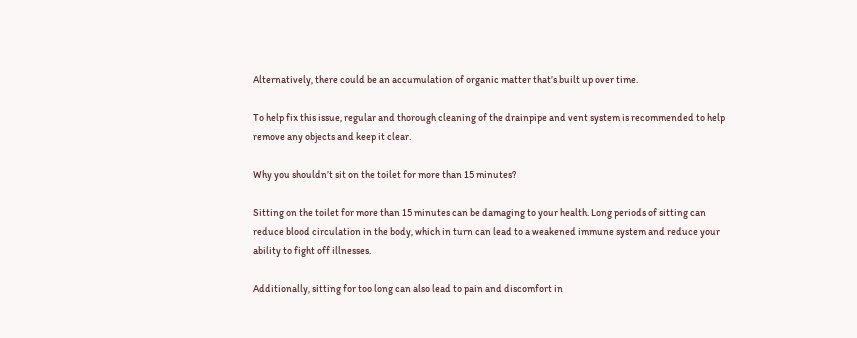Alternatively, there could be an accumulation of organic matter that’s built up over time.

To help fix this issue, regular and thorough cleaning of the drainpipe and vent system is recommended to help remove any objects and keep it clear.

Why you shouldn’t sit on the toilet for more than 15 minutes?

Sitting on the toilet for more than 15 minutes can be damaging to your health. Long periods of sitting can reduce blood circulation in the body, which in turn can lead to a weakened immune system and reduce your ability to fight off illnesses.

Additionally, sitting for too long can also lead to pain and discomfort in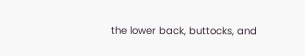the lower back, buttocks, and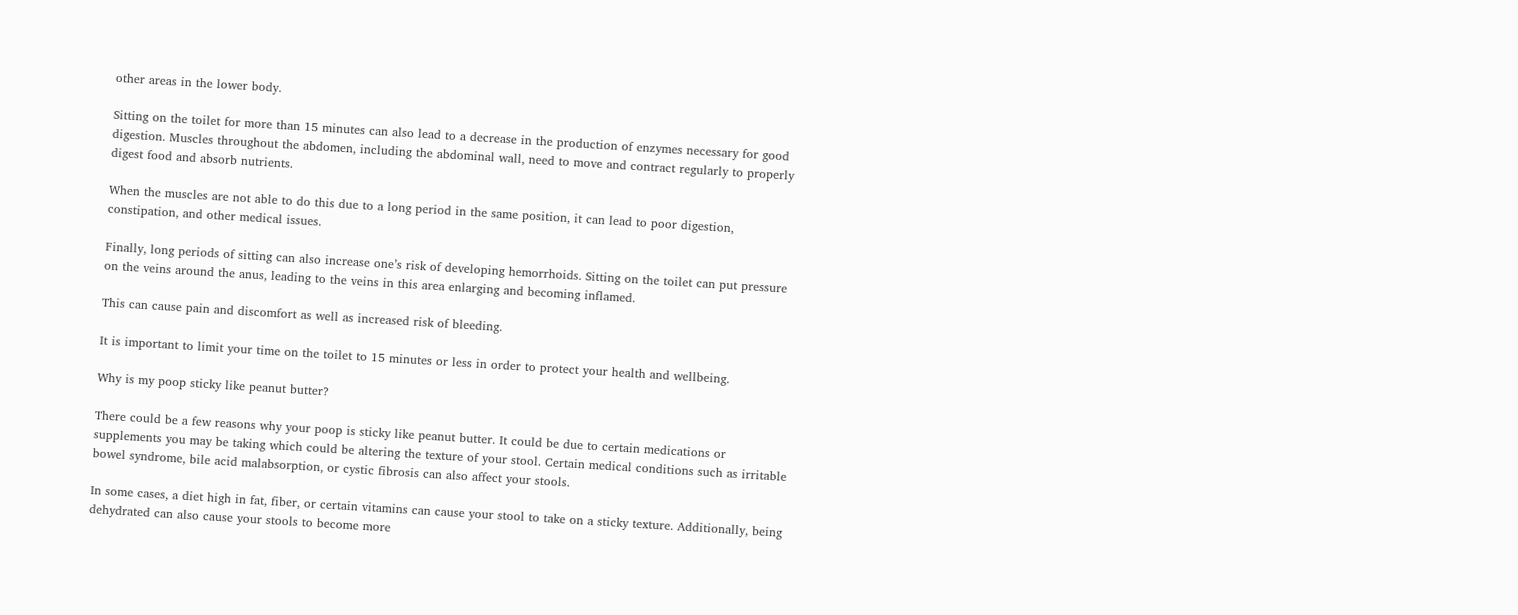other areas in the lower body.

Sitting on the toilet for more than 15 minutes can also lead to a decrease in the production of enzymes necessary for good digestion. Muscles throughout the abdomen, including the abdominal wall, need to move and contract regularly to properly digest food and absorb nutrients.

When the muscles are not able to do this due to a long period in the same position, it can lead to poor digestion, constipation, and other medical issues.

Finally, long periods of sitting can also increase one’s risk of developing hemorrhoids. Sitting on the toilet can put pressure on the veins around the anus, leading to the veins in this area enlarging and becoming inflamed.

This can cause pain and discomfort as well as increased risk of bleeding.

It is important to limit your time on the toilet to 15 minutes or less in order to protect your health and wellbeing.

Why is my poop sticky like peanut butter?

There could be a few reasons why your poop is sticky like peanut butter. It could be due to certain medications or supplements you may be taking which could be altering the texture of your stool. Certain medical conditions such as irritable bowel syndrome, bile acid malabsorption, or cystic fibrosis can also affect your stools.

In some cases, a diet high in fat, fiber, or certain vitamins can cause your stool to take on a sticky texture. Additionally, being dehydrated can also cause your stools to become more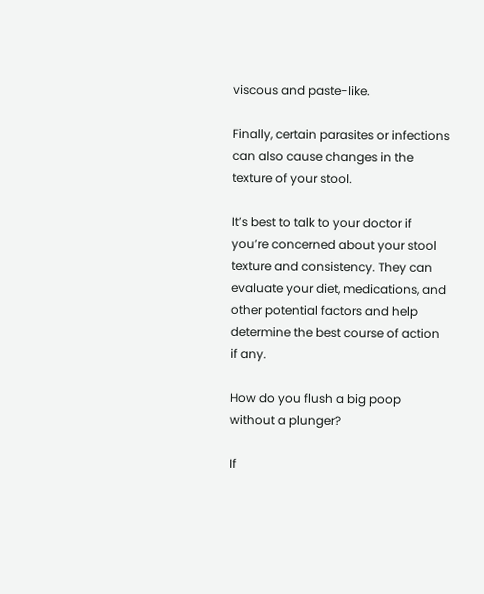viscous and paste-like.

Finally, certain parasites or infections can also cause changes in the texture of your stool.

It’s best to talk to your doctor if you’re concerned about your stool texture and consistency. They can evaluate your diet, medications, and other potential factors and help determine the best course of action if any.

How do you flush a big poop without a plunger?

If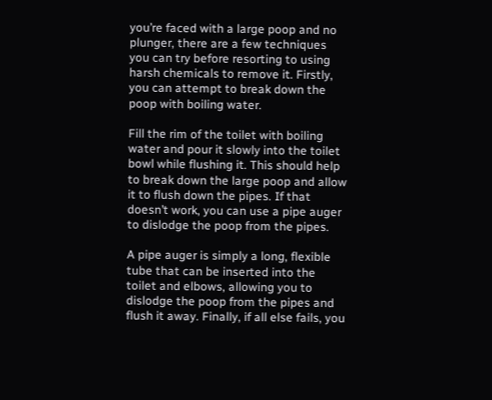you’re faced with a large poop and no plunger, there are a few techniques you can try before resorting to using harsh chemicals to remove it. Firstly, you can attempt to break down the poop with boiling water.

Fill the rim of the toilet with boiling water and pour it slowly into the toilet bowl while flushing it. This should help to break down the large poop and allow it to flush down the pipes. If that doesn’t work, you can use a pipe auger to dislodge the poop from the pipes.

A pipe auger is simply a long, flexible tube that can be inserted into the toilet and elbows, allowing you to dislodge the poop from the pipes and flush it away. Finally, if all else fails, you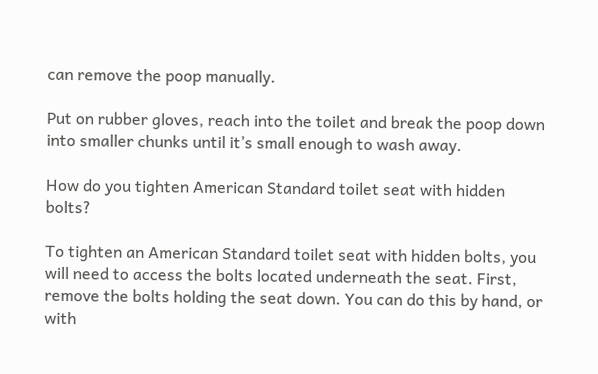can remove the poop manually.

Put on rubber gloves, reach into the toilet and break the poop down into smaller chunks until it’s small enough to wash away.

How do you tighten American Standard toilet seat with hidden bolts?

To tighten an American Standard toilet seat with hidden bolts, you will need to access the bolts located underneath the seat. First, remove the bolts holding the seat down. You can do this by hand, or with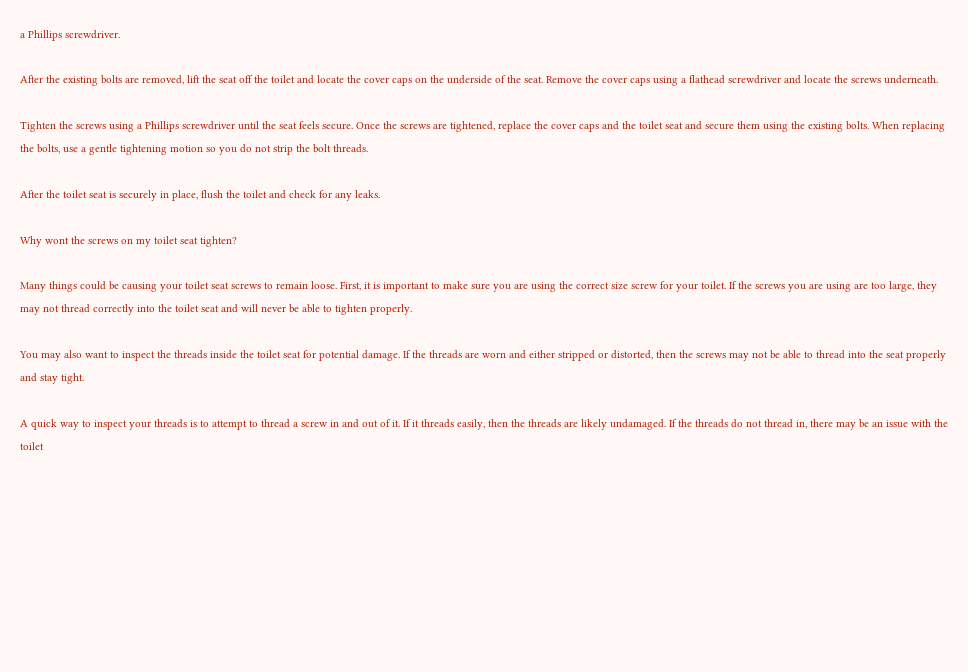a Phillips screwdriver.

After the existing bolts are removed, lift the seat off the toilet and locate the cover caps on the underside of the seat. Remove the cover caps using a flathead screwdriver and locate the screws underneath.

Tighten the screws using a Phillips screwdriver until the seat feels secure. Once the screws are tightened, replace the cover caps and the toilet seat and secure them using the existing bolts. When replacing the bolts, use a gentle tightening motion so you do not strip the bolt threads.

After the toilet seat is securely in place, flush the toilet and check for any leaks.

Why wont the screws on my toilet seat tighten?

Many things could be causing your toilet seat screws to remain loose. First, it is important to make sure you are using the correct size screw for your toilet. If the screws you are using are too large, they may not thread correctly into the toilet seat and will never be able to tighten properly.

You may also want to inspect the threads inside the toilet seat for potential damage. If the threads are worn and either stripped or distorted, then the screws may not be able to thread into the seat properly and stay tight.

A quick way to inspect your threads is to attempt to thread a screw in and out of it. If it threads easily, then the threads are likely undamaged. If the threads do not thread in, there may be an issue with the toilet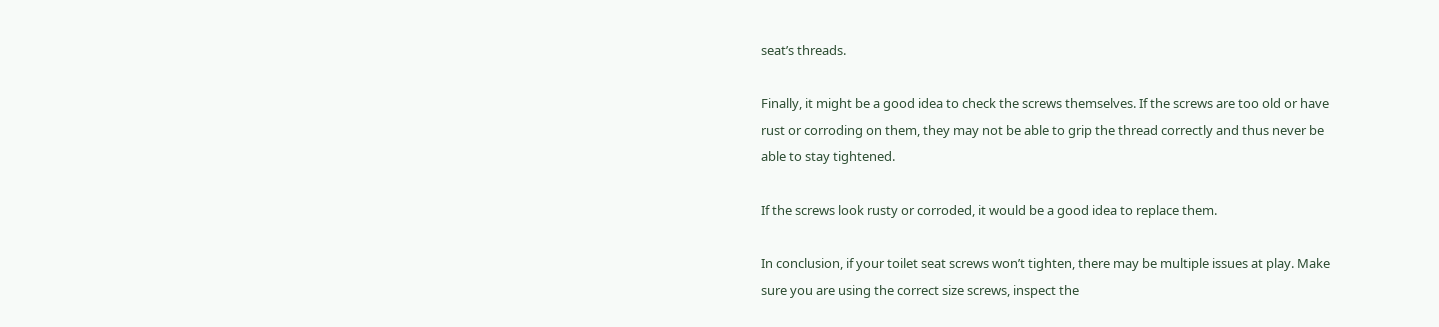seat’s threads.

Finally, it might be a good idea to check the screws themselves. If the screws are too old or have rust or corroding on them, they may not be able to grip the thread correctly and thus never be able to stay tightened.

If the screws look rusty or corroded, it would be a good idea to replace them.

In conclusion, if your toilet seat screws won’t tighten, there may be multiple issues at play. Make sure you are using the correct size screws, inspect the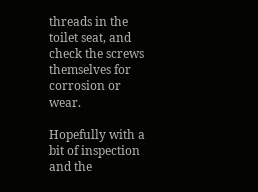threads in the toilet seat, and check the screws themselves for corrosion or wear.

Hopefully with a bit of inspection and the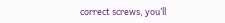correct screws, you’ll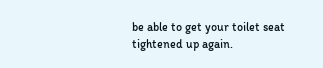be able to get your toilet seat tightened up again.